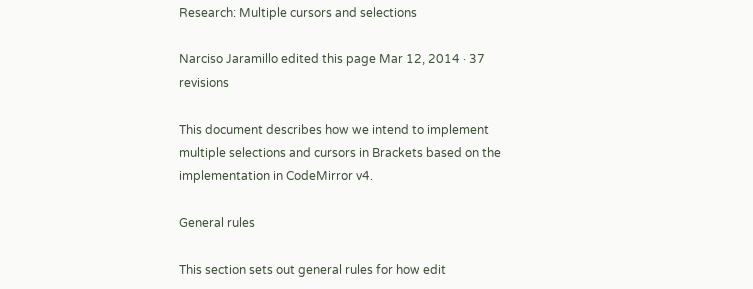Research: Multiple cursors and selections

Narciso Jaramillo edited this page Mar 12, 2014 · 37 revisions

This document describes how we intend to implement multiple selections and cursors in Brackets based on the implementation in CodeMirror v4.

General rules

This section sets out general rules for how edit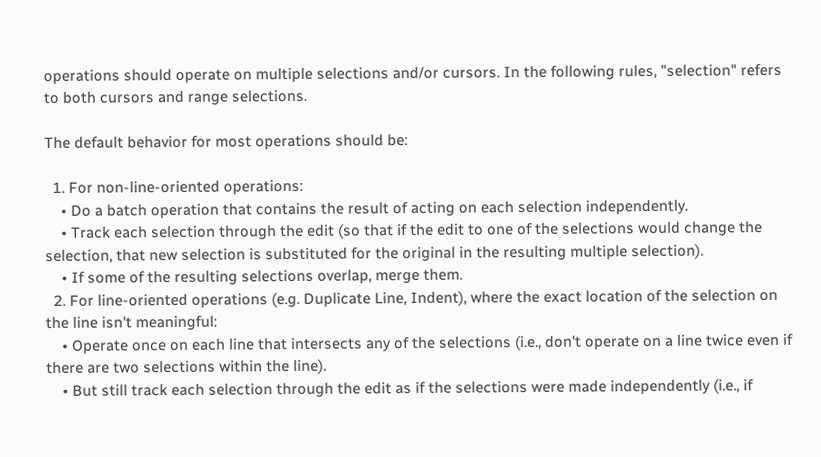operations should operate on multiple selections and/or cursors. In the following rules, "selection" refers to both cursors and range selections.

The default behavior for most operations should be:

  1. For non-line-oriented operations:
    • Do a batch operation that contains the result of acting on each selection independently.
    • Track each selection through the edit (so that if the edit to one of the selections would change the selection, that new selection is substituted for the original in the resulting multiple selection).
    • If some of the resulting selections overlap, merge them.
  2. For line-oriented operations (e.g. Duplicate Line, Indent), where the exact location of the selection on the line isn't meaningful:
    • Operate once on each line that intersects any of the selections (i.e., don't operate on a line twice even if there are two selections within the line).
    • But still track each selection through the edit as if the selections were made independently (i.e., if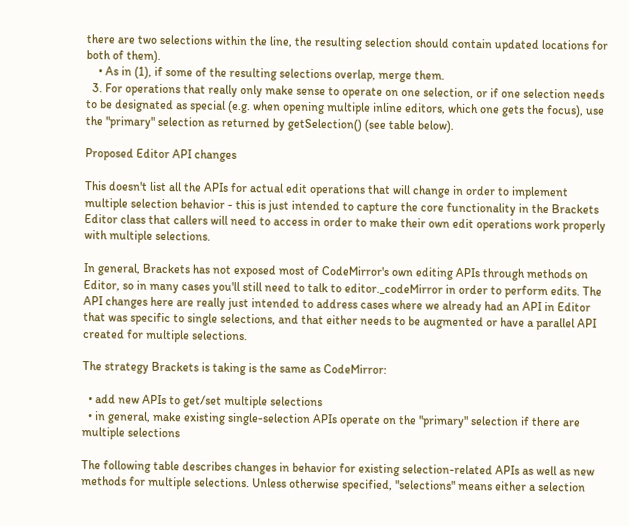there are two selections within the line, the resulting selection should contain updated locations for both of them).
    • As in (1), if some of the resulting selections overlap, merge them.
  3. For operations that really only make sense to operate on one selection, or if one selection needs to be designated as special (e.g. when opening multiple inline editors, which one gets the focus), use the "primary" selection as returned by getSelection() (see table below).

Proposed Editor API changes

This doesn't list all the APIs for actual edit operations that will change in order to implement multiple selection behavior - this is just intended to capture the core functionality in the Brackets Editor class that callers will need to access in order to make their own edit operations work properly with multiple selections.

In general, Brackets has not exposed most of CodeMirror's own editing APIs through methods on Editor, so in many cases you'll still need to talk to editor._codeMirror in order to perform edits. The API changes here are really just intended to address cases where we already had an API in Editor that was specific to single selections, and that either needs to be augmented or have a parallel API created for multiple selections.

The strategy Brackets is taking is the same as CodeMirror:

  • add new APIs to get/set multiple selections
  • in general, make existing single-selection APIs operate on the "primary" selection if there are multiple selections

The following table describes changes in behavior for existing selection-related APIs as well as new methods for multiple selections. Unless otherwise specified, "selections" means either a selection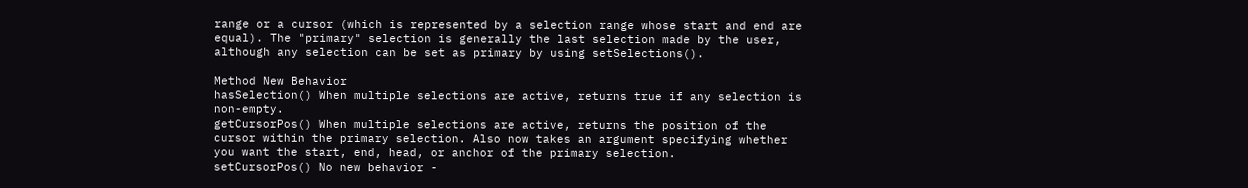range or a cursor (which is represented by a selection range whose start and end are equal). The "primary" selection is generally the last selection made by the user, although any selection can be set as primary by using setSelections().

Method New Behavior
hasSelection() When multiple selections are active, returns true if any selection is non-empty.
getCursorPos() When multiple selections are active, returns the position of the cursor within the primary selection. Also now takes an argument specifying whether you want the start, end, head, or anchor of the primary selection.
setCursorPos() No new behavior -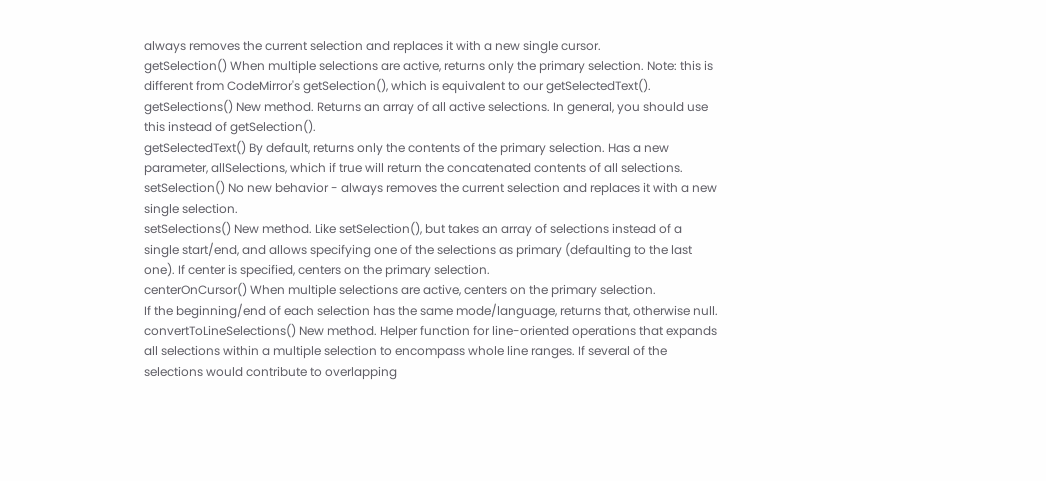always removes the current selection and replaces it with a new single cursor.
getSelection() When multiple selections are active, returns only the primary selection. Note: this is different from CodeMirror's getSelection(), which is equivalent to our getSelectedText().
getSelections() New method. Returns an array of all active selections. In general, you should use this instead of getSelection().
getSelectedText() By default, returns only the contents of the primary selection. Has a new parameter, allSelections, which if true will return the concatenated contents of all selections.
setSelection() No new behavior - always removes the current selection and replaces it with a new single selection.
setSelections() New method. Like setSelection(), but takes an array of selections instead of a single start/end, and allows specifying one of the selections as primary (defaulting to the last one). If center is specified, centers on the primary selection.
centerOnCursor() When multiple selections are active, centers on the primary selection.
If the beginning/end of each selection has the same mode/language, returns that, otherwise null.
convertToLineSelections() New method. Helper function for line-oriented operations that expands all selections within a multiple selection to encompass whole line ranges. If several of the selections would contribute to overlapping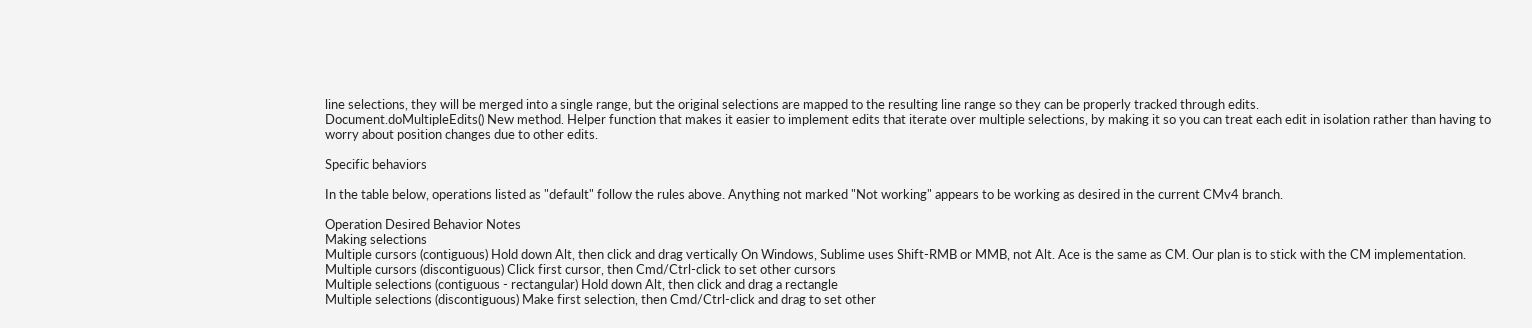line selections, they will be merged into a single range, but the original selections are mapped to the resulting line range so they can be properly tracked through edits.
Document.doMultipleEdits() New method. Helper function that makes it easier to implement edits that iterate over multiple selections, by making it so you can treat each edit in isolation rather than having to worry about position changes due to other edits.

Specific behaviors

In the table below, operations listed as "default" follow the rules above. Anything not marked "Not working" appears to be working as desired in the current CMv4 branch.

Operation Desired Behavior Notes
Making selections
Multiple cursors (contiguous) Hold down Alt, then click and drag vertically On Windows, Sublime uses Shift-RMB or MMB, not Alt. Ace is the same as CM. Our plan is to stick with the CM implementation.
Multiple cursors (discontiguous) Click first cursor, then Cmd/Ctrl-click to set other cursors
Multiple selections (contiguous - rectangular) Hold down Alt, then click and drag a rectangle
Multiple selections (discontiguous) Make first selection, then Cmd/Ctrl-click and drag to set other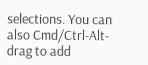selections. You can also Cmd/Ctrl-Alt-drag to add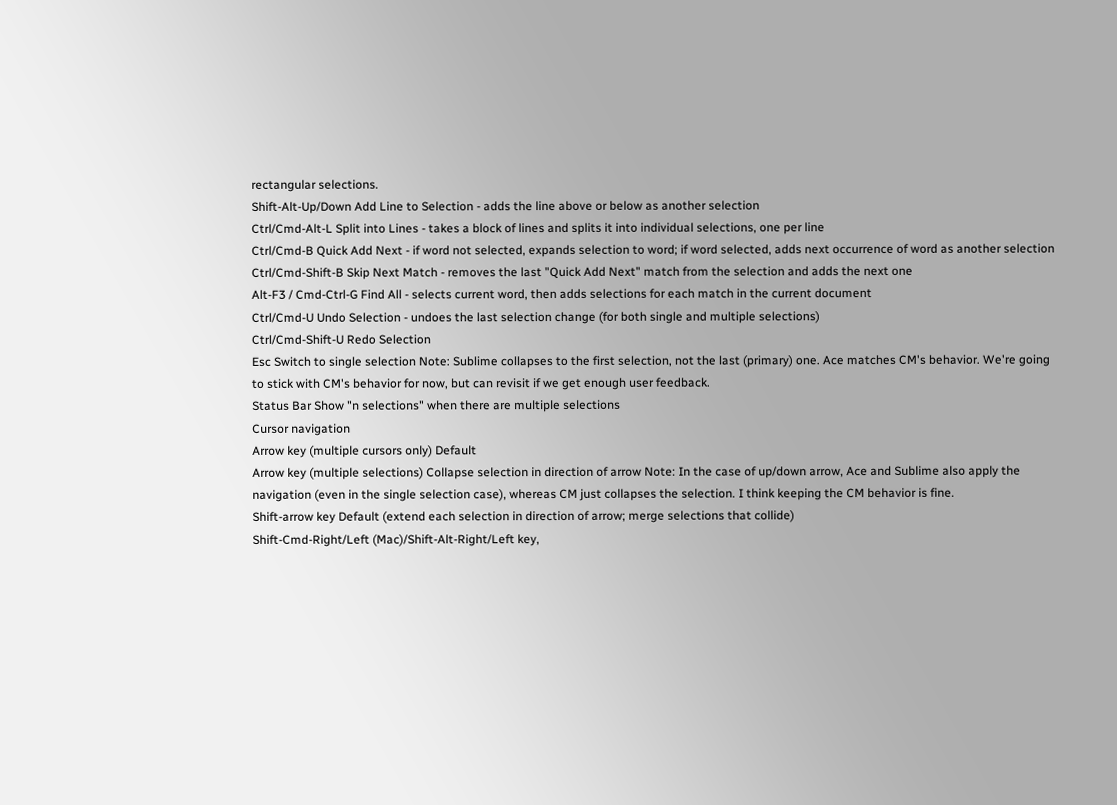rectangular selections.
Shift-Alt-Up/Down Add Line to Selection - adds the line above or below as another selection
Ctrl/Cmd-Alt-L Split into Lines - takes a block of lines and splits it into individual selections, one per line
Ctrl/Cmd-B Quick Add Next - if word not selected, expands selection to word; if word selected, adds next occurrence of word as another selection
Ctrl/Cmd-Shift-B Skip Next Match - removes the last "Quick Add Next" match from the selection and adds the next one
Alt-F3 / Cmd-Ctrl-G Find All - selects current word, then adds selections for each match in the current document
Ctrl/Cmd-U Undo Selection - undoes the last selection change (for both single and multiple selections)
Ctrl/Cmd-Shift-U Redo Selection
Esc Switch to single selection Note: Sublime collapses to the first selection, not the last (primary) one. Ace matches CM's behavior. We're going to stick with CM's behavior for now, but can revisit if we get enough user feedback.
Status Bar Show "n selections" when there are multiple selections
Cursor navigation
Arrow key (multiple cursors only) Default
Arrow key (multiple selections) Collapse selection in direction of arrow Note: In the case of up/down arrow, Ace and Sublime also apply the navigation (even in the single selection case), whereas CM just collapses the selection. I think keeping the CM behavior is fine.
Shift-arrow key Default (extend each selection in direction of arrow; merge selections that collide)
Shift-Cmd-Right/Left (Mac)/Shift-Alt-Right/Left key,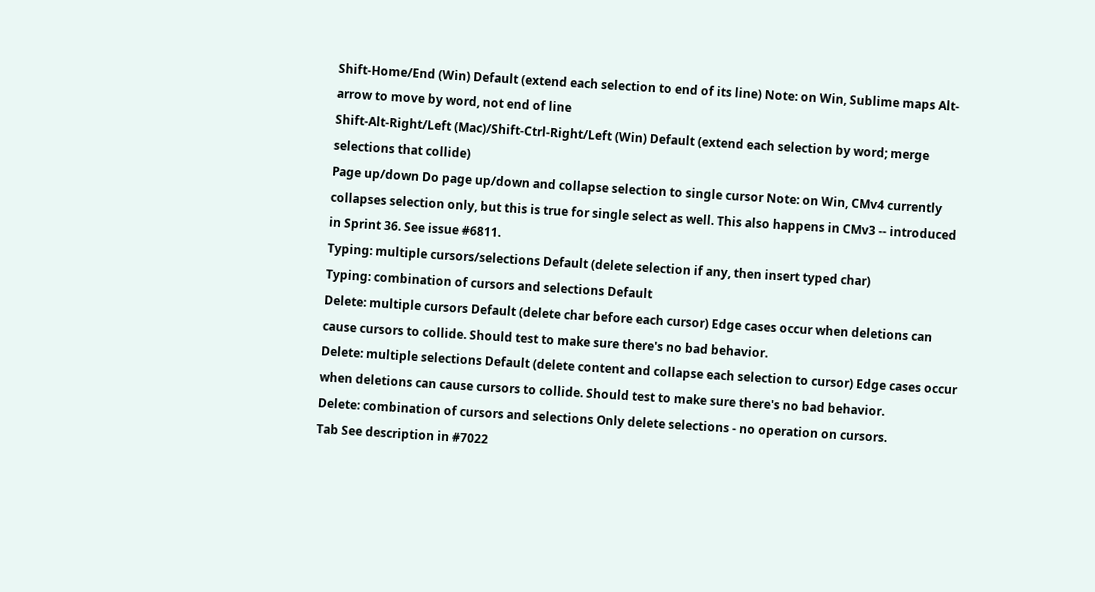Shift-Home/End (Win) Default (extend each selection to end of its line) Note: on Win, Sublime maps Alt-arrow to move by word, not end of line
Shift-Alt-Right/Left (Mac)/Shift-Ctrl-Right/Left (Win) Default (extend each selection by word; merge selections that collide)
Page up/down Do page up/down and collapse selection to single cursor Note: on Win, CMv4 currently collapses selection only, but this is true for single select as well. This also happens in CMv3 -- introduced in Sprint 36. See issue #6811.
Typing: multiple cursors/selections Default (delete selection if any, then insert typed char)
Typing: combination of cursors and selections Default
Delete: multiple cursors Default (delete char before each cursor) Edge cases occur when deletions can cause cursors to collide. Should test to make sure there's no bad behavior.
Delete: multiple selections Default (delete content and collapse each selection to cursor) Edge cases occur when deletions can cause cursors to collide. Should test to make sure there's no bad behavior.
Delete: combination of cursors and selections Only delete selections - no operation on cursors.
Tab See description in #7022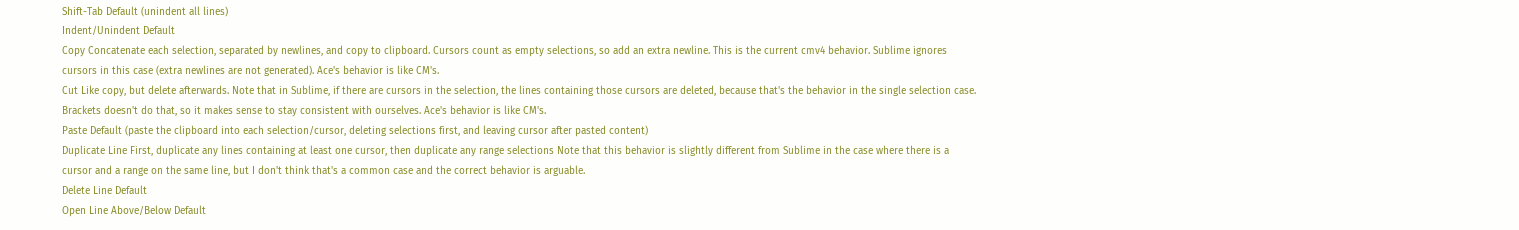Shift-Tab Default (unindent all lines)
Indent/Unindent Default
Copy Concatenate each selection, separated by newlines, and copy to clipboard. Cursors count as empty selections, so add an extra newline. This is the current cmv4 behavior. Sublime ignores cursors in this case (extra newlines are not generated). Ace's behavior is like CM's.
Cut Like copy, but delete afterwards. Note that in Sublime, if there are cursors in the selection, the lines containing those cursors are deleted, because that's the behavior in the single selection case. Brackets doesn't do that, so it makes sense to stay consistent with ourselves. Ace's behavior is like CM's.
Paste Default (paste the clipboard into each selection/cursor, deleting selections first, and leaving cursor after pasted content)
Duplicate Line First, duplicate any lines containing at least one cursor, then duplicate any range selections Note that this behavior is slightly different from Sublime in the case where there is a cursor and a range on the same line, but I don't think that's a common case and the correct behavior is arguable.
Delete Line Default
Open Line Above/Below Default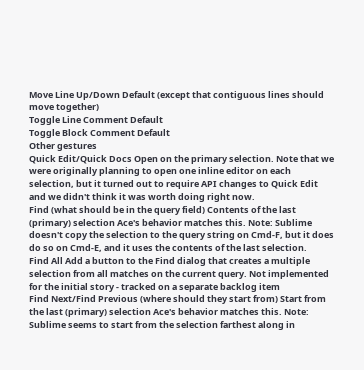Move Line Up/Down Default (except that contiguous lines should move together)
Toggle Line Comment Default
Toggle Block Comment Default
Other gestures
Quick Edit/Quick Docs Open on the primary selection. Note that we were originally planning to open one inline editor on each selection, but it turned out to require API changes to Quick Edit and we didn't think it was worth doing right now.
Find (what should be in the query field) Contents of the last (primary) selection Ace's behavior matches this. Note: Sublime doesn't copy the selection to the query string on Cmd-F, but it does do so on Cmd-E, and it uses the contents of the last selection.
Find All Add a button to the Find dialog that creates a multiple selection from all matches on the current query. Not implemented for the initial story - tracked on a separate backlog item
Find Next/Find Previous (where should they start from) Start from the last (primary) selection Ace's behavior matches this. Note: Sublime seems to start from the selection farthest along in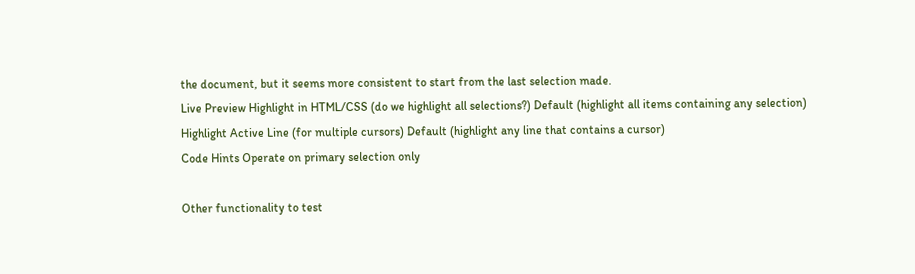the document, but it seems more consistent to start from the last selection made.
Live Preview Highlight in HTML/CSS (do we highlight all selections?) Default (highlight all items containing any selection)
Highlight Active Line (for multiple cursors) Default (highlight any line that contains a cursor)
Code Hints Operate on primary selection only

Other functionality to test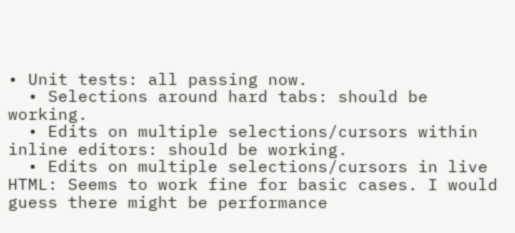• Unit tests: all passing now.
  • Selections around hard tabs: should be working.
  • Edits on multiple selections/cursors within inline editors: should be working.
  • Edits on multiple selections/cursors in live HTML: Seems to work fine for basic cases. I would guess there might be performance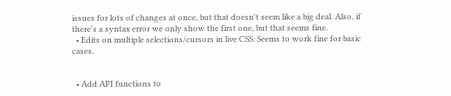issues for lots of changes at once, but that doesn't seem like a big deal. Also, if there's a syntax error we only show the first one, but that seems fine.
  • Edits on multiple selections/cursors in live CSS: Seems to work fine for basic cases.


  • Add API functions to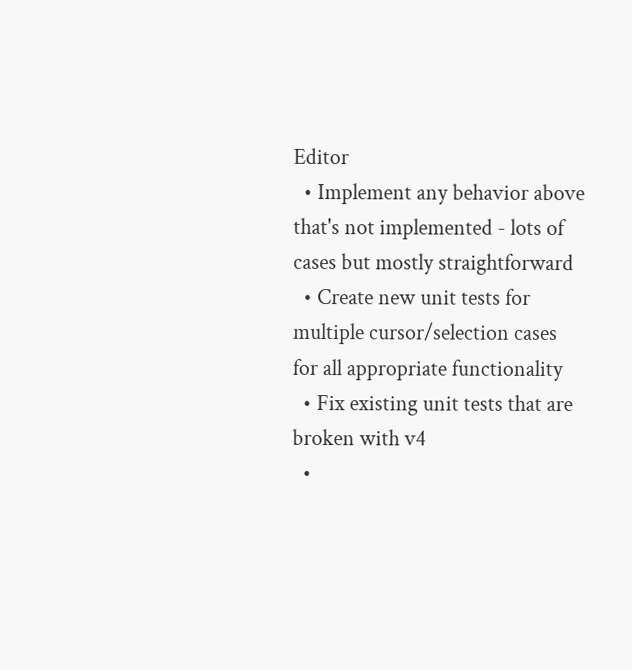Editor
  • Implement any behavior above that's not implemented - lots of cases but mostly straightforward
  • Create new unit tests for multiple cursor/selection cases for all appropriate functionality
  • Fix existing unit tests that are broken with v4
  •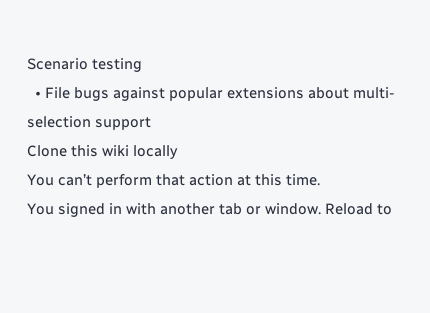Scenario testing
  • File bugs against popular extensions about multi-selection support
Clone this wiki locally
You can’t perform that action at this time.
You signed in with another tab or window. Reload to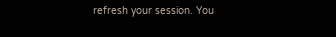refresh your session. You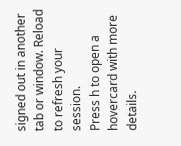signed out in another tab or window. Reload to refresh your session.
Press h to open a hovercard with more details.